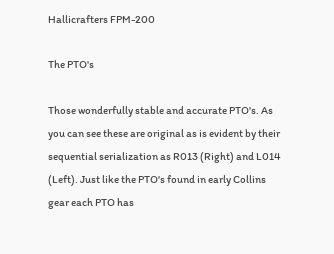Hallicrafters FPM-200

The PTO's

Those wonderfully stable and accurate PTO's. As you can see these are original as is evident by their sequential serialization as R013 (Right) and L014 (Left). Just like the PTO's found in early Collins gear each PTO has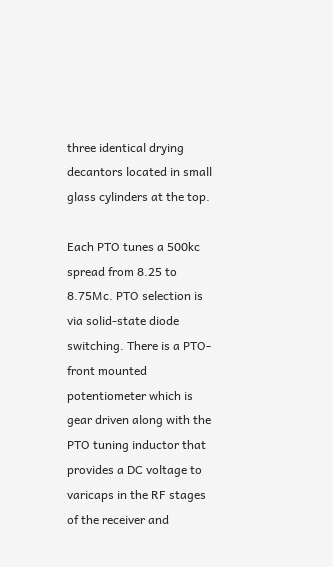three identical drying decantors located in small glass cylinders at the top.

Each PTO tunes a 500kc spread from 8.25 to 8.75Mc. PTO selection is via solid-state diode switching. There is a PTO-front mounted potentiometer which is gear driven along with the PTO tuning inductor that provides a DC voltage to varicaps in the RF stages of the receiver and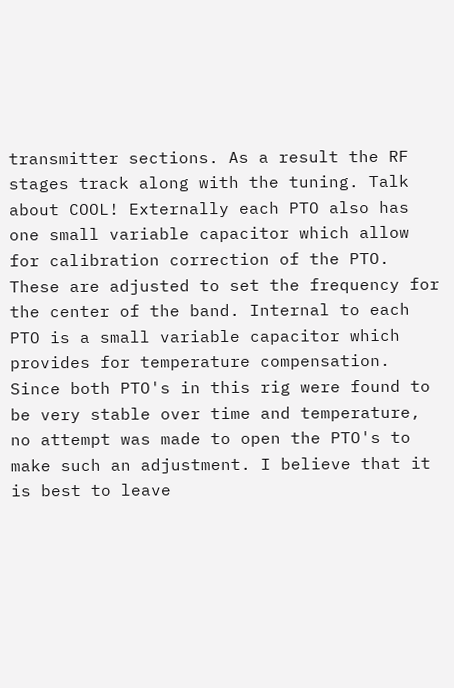transmitter sections. As a result the RF stages track along with the tuning. Talk about COOL! Externally each PTO also has one small variable capacitor which allow for calibration correction of the PTO. These are adjusted to set the frequency for the center of the band. Internal to each PTO is a small variable capacitor which provides for temperature compensation. Since both PTO's in this rig were found to be very stable over time and temperature, no attempt was made to open the PTO's to make such an adjustment. I believe that it is best to leave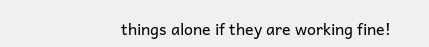things alone if they are working fine!